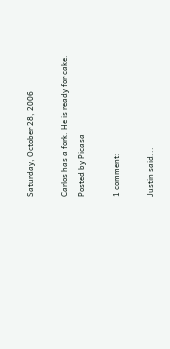Saturday, October 28, 2006

Carlos has a fork. He is ready for cake. Posted by Picasa

1 comment:

Justin said...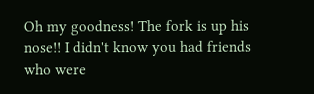Oh my goodness! The fork is up his nose!! I didn't know you had friends who were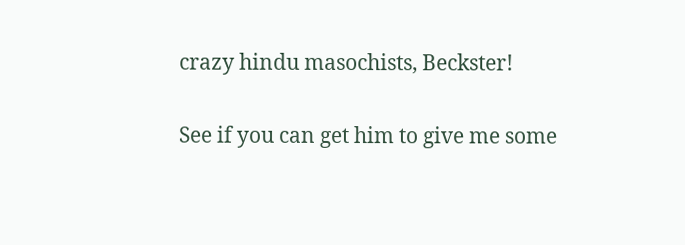crazy hindu masochists, Beckster!

See if you can get him to give me some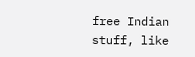free Indian stuff, like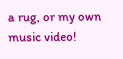a rug, or my own music video!